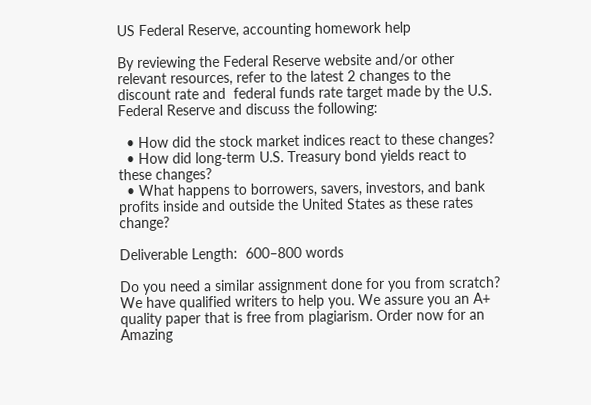US Federal Reserve, accounting homework help

By reviewing the Federal Reserve website and/or other relevant resources, refer to the latest 2 changes to the discount rate and  federal funds rate target made by the U.S. Federal Reserve and discuss the following:

  • How did the stock market indices react to these changes?
  • How did long-term U.S. Treasury bond yields react to these changes?
  • What happens to borrowers, savers, investors, and bank profits inside and outside the United States as these rates change?

Deliverable Length:  600–800 words

Do you need a similar assignment done for you from scratch? We have qualified writers to help you. We assure you an A+ quality paper that is free from plagiarism. Order now for an Amazing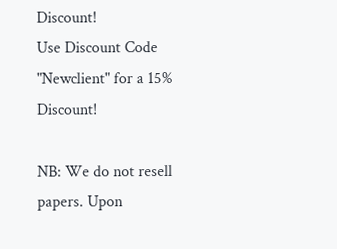Discount!
Use Discount Code "Newclient" for a 15% Discount!

NB: We do not resell papers. Upon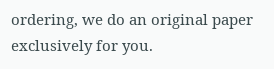ordering, we do an original paper exclusively for you.